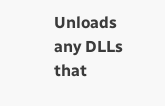Unloads any DLLs that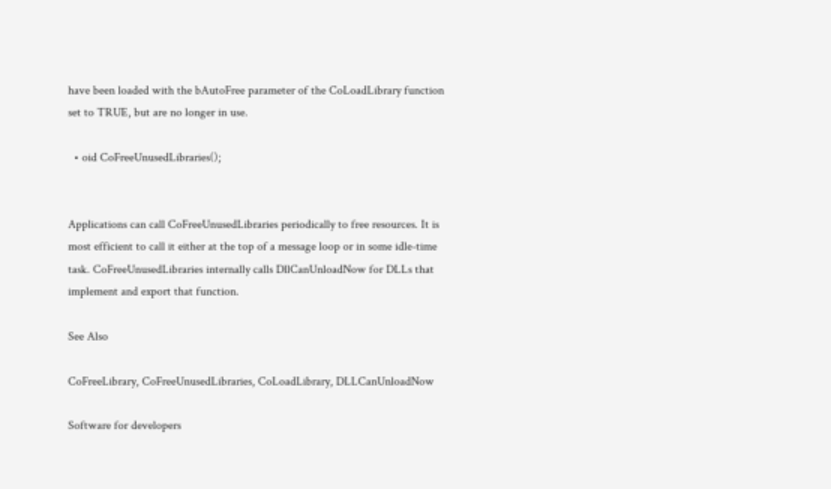have been loaded with the bAutoFree parameter of the CoLoadLibrary function set to TRUE, but are no longer in use.

  • oid CoFreeUnusedLibraries();


Applications can call CoFreeUnusedLibraries periodically to free resources. It is most efficient to call it either at the top of a message loop or in some idle-time task. CoFreeUnusedLibraries internally calls DllCanUnloadNow for DLLs that implement and export that function.

See Also

CoFreeLibrary, CoFreeUnusedLibraries, CoLoadLibrary, DLLCanUnloadNow

Software for developers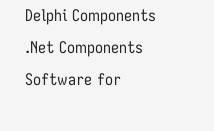Delphi Components
.Net Components
Software for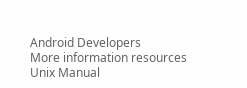Android Developers
More information resources
Unix Manual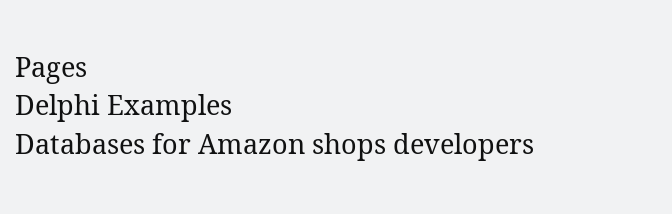Pages
Delphi Examples
Databases for Amazon shops developers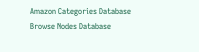Amazon Categories Database
Browse Nodes Database